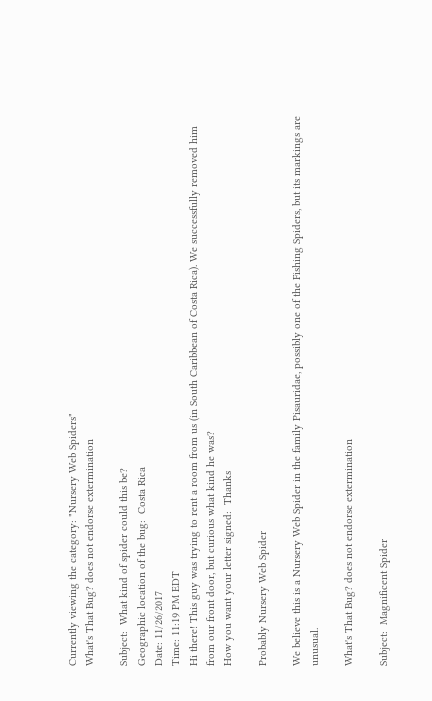Currently viewing the category: "Nursery Web Spiders"
What's That Bug? does not endorse extermination

Subject:  What kind of spider could this be?
Geographic location of the bug:  Costa Rica
Date: 11/26/2017
Time: 11:19 PM EDT
Hi there! This guy was trying to rent a room from us (in South Caribbean of Costa Rica). We successfully removed him from our front door, but curious what kind he was?
How you want your letter signed:  Thanks

Probably Nursery Web Spider

We believe this is a Nursery Web Spider in the family Pisauridae, possibly one of the Fishing Spiders, but its markings are unusual.

What's That Bug? does not endorse extermination

Subject:  Magnificent Spider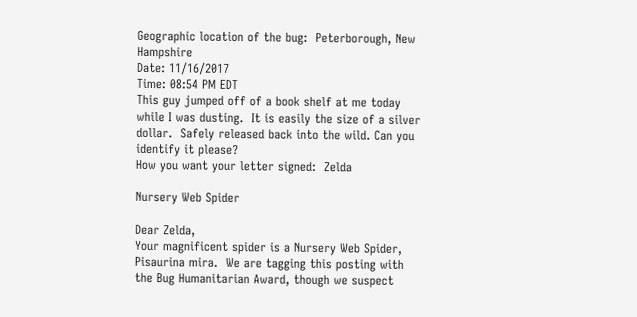Geographic location of the bug:  Peterborough, New Hampshire
Date: 11/16/2017
Time: 08:54 PM EDT
This guy jumped off of a book shelf at me today while I was dusting.  It is easily the size of a silver dollar.  Safely released back into the wild. Can you identify it please?
How you want your letter signed:  Zelda

Nursery Web Spider

Dear Zelda,
Your magnificent spider is a Nursery Web Spider,
Pisaurina mira.  We are tagging this posting with the Bug Humanitarian Award, though we suspect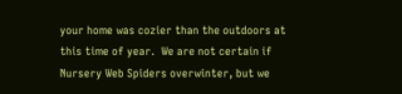your home was cozier than the outdoors at this time of year.  We are not certain if Nursery Web Spiders overwinter, but we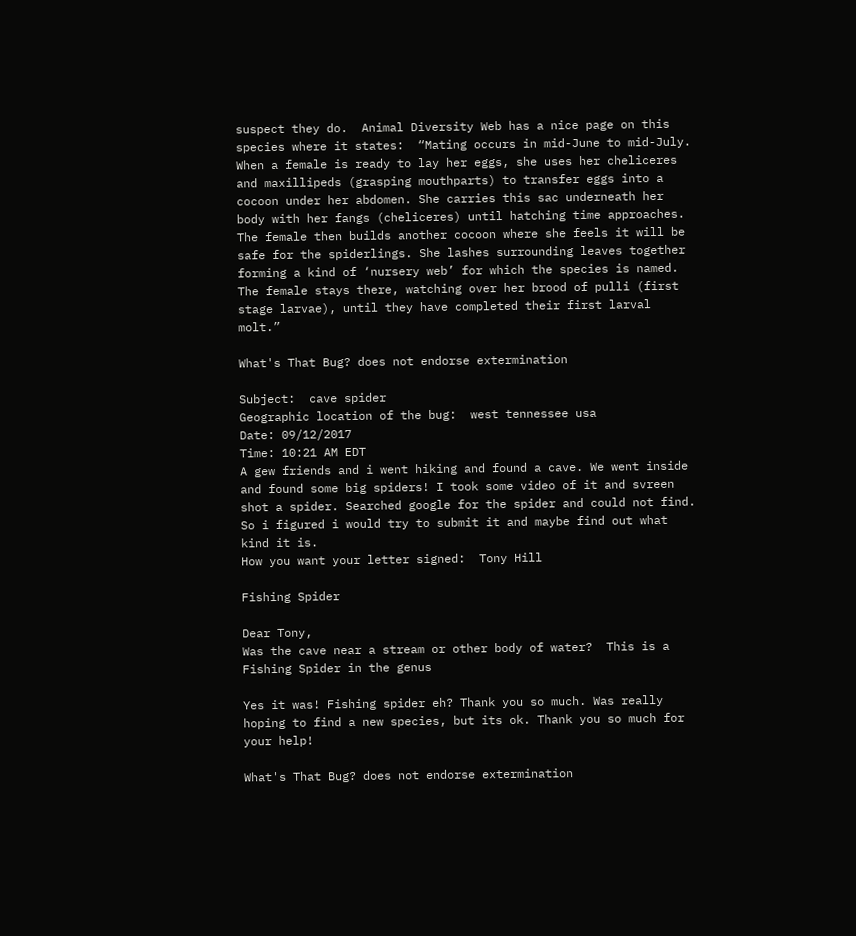suspect they do.  Animal Diversity Web has a nice page on this species where it states:  “Mating occurs in mid-June to mid-July. When a female is ready to lay her eggs, she uses her cheliceres and maxillipeds (grasping mouthparts) to transfer eggs into a cocoon under her abdomen. She carries this sac underneath her body with her fangs (cheliceres) until hatching time approaches. The female then builds another cocoon where she feels it will be safe for the spiderlings. She lashes surrounding leaves together forming a kind of ‘nursery web’ for which the species is named. The female stays there, watching over her brood of pulli (first stage larvae), until they have completed their first larval molt.”

What's That Bug? does not endorse extermination

Subject:  cave spider
Geographic location of the bug:  west tennessee usa
Date: 09/12/2017
Time: 10:21 AM EDT
A gew friends and i went hiking and found a cave. We went inside and found some big spiders! I took some video of it and svreen shot a spider. Searched google for the spider and could not find. So i figured i would try to submit it and maybe find out what kind it is.
How you want your letter signed:  Tony Hill

Fishing Spider

Dear Tony,
Was the cave near a stream or other body of water?  This is a Fishing Spider in the genus

Yes it was! Fishing spider eh? Thank you so much. Was really hoping to find a new species, but its ok. Thank you so much for your help!

What's That Bug? does not endorse extermination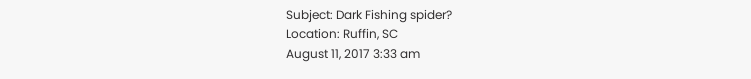Subject: Dark Fishing spider?
Location: Ruffin, SC
August 11, 2017 3:33 am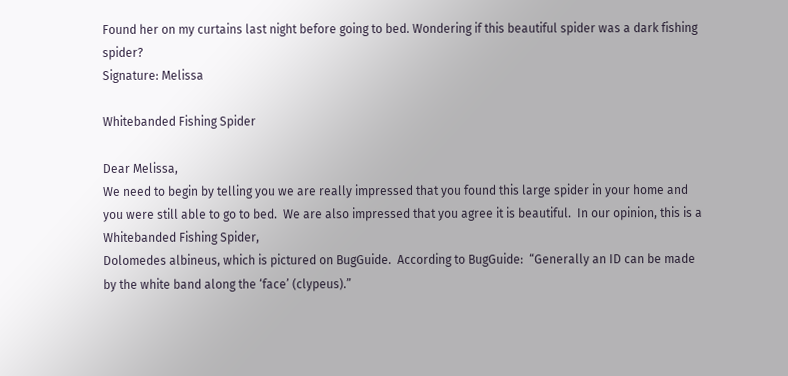Found her on my curtains last night before going to bed. Wondering if this beautiful spider was a dark fishing spider?
Signature: Melissa

Whitebanded Fishing Spider

Dear Melissa,
We need to begin by telling you we are really impressed that you found this large spider in your home and you were still able to go to bed.  We are also impressed that you agree it is beautiful.  In our opinion, this is a Whitebanded Fishing Spider,
Dolomedes albineus, which is pictured on BugGuide.  According to BugGuide:  “Generally an ID can be made by the white band along the ‘face’ (clypeus).”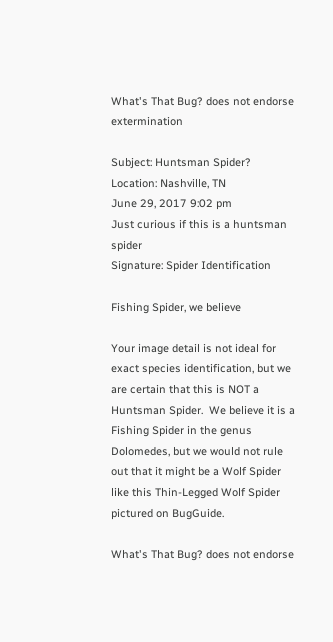What's That Bug? does not endorse extermination

Subject: Huntsman Spider?
Location: Nashville, TN
June 29, 2017 9:02 pm
Just curious if this is a huntsman spider
Signature: Spider Identification

Fishing Spider, we believe

Your image detail is not ideal for exact species identification, but we are certain that this is NOT a Huntsman Spider.  We believe it is a Fishing Spider in the genus Dolomedes, but we would not rule out that it might be a Wolf Spider like this Thin-Legged Wolf Spider pictured on BugGuide.

What's That Bug? does not endorse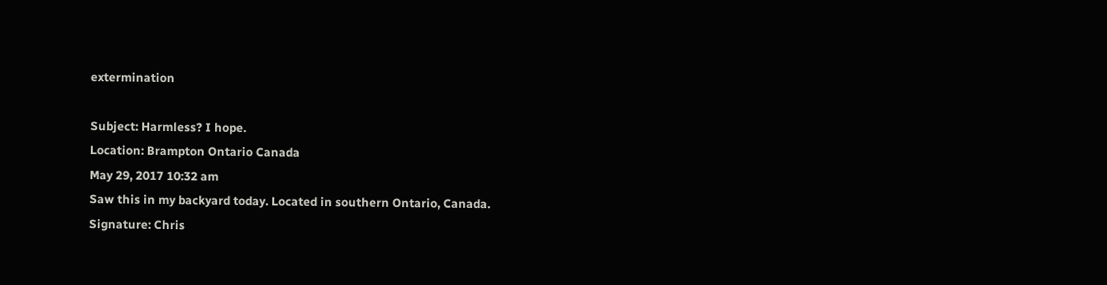extermination

Subject: Harmless? I hope.
Location: Brampton Ontario Canada
May 29, 2017 10:32 am
Saw this in my backyard today. Located in southern Ontario, Canada.
Signature: Chris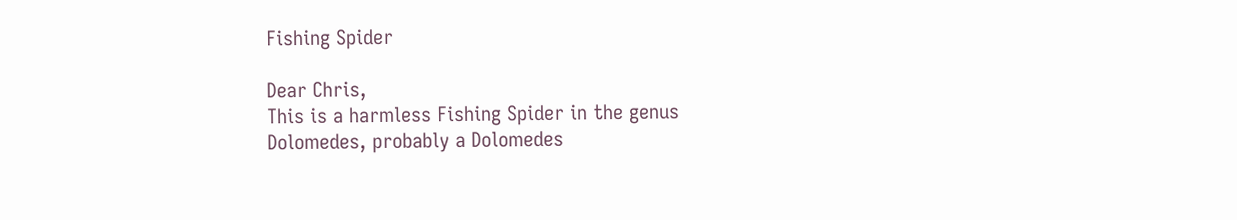Fishing Spider

Dear Chris,
This is a harmless Fishing Spider in the genus
Dolomedes, probably a Dolomedes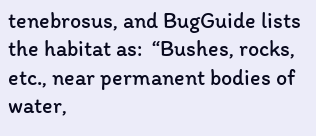tenebrosus, and BugGuide lists the habitat as:  “Bushes, rocks, etc., near permanent bodies of water,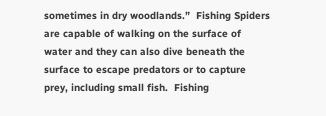sometimes in dry woodlands.”  Fishing Spiders are capable of walking on the surface of water and they can also dive beneath the surface to escape predators or to capture prey, including small fish.  Fishing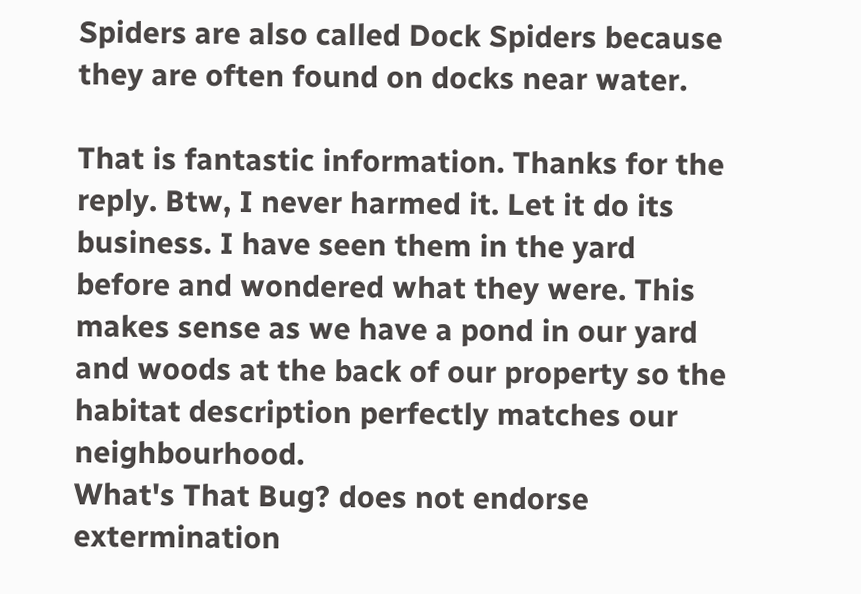Spiders are also called Dock Spiders because they are often found on docks near water.

That is fantastic information. Thanks for the reply. Btw, I never harmed it. Let it do its business. I have seen them in the yard before and wondered what they were. This makes sense as we have a pond in our yard and woods at the back of our property so the habitat description perfectly matches our neighbourhood.
What's That Bug? does not endorse extermination